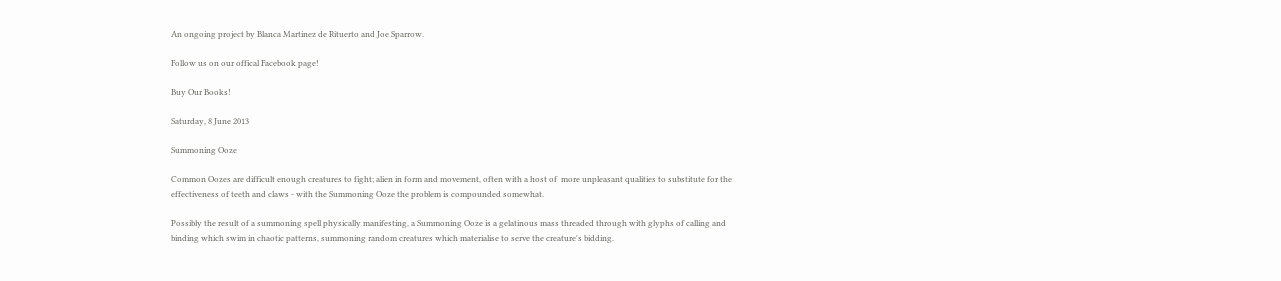An ongoing project by Blanca Martinez de Rituerto and Joe Sparrow.

Follow us on our offical Facebook page!

Buy Our Books!

Saturday, 8 June 2013

Summoning Ooze

Common Oozes are difficult enough creatures to fight; alien in form and movement, often with a host of  more unpleasant qualities to substitute for the effectiveness of teeth and claws - with the Summoning Ooze the problem is compounded somewhat.

Possibly the result of a summoning spell physically manifesting, a Summoning Ooze is a gelatinous mass threaded through with glyphs of calling and binding which swim in chaotic patterns, summoning random creatures which materialise to serve the creature's bidding.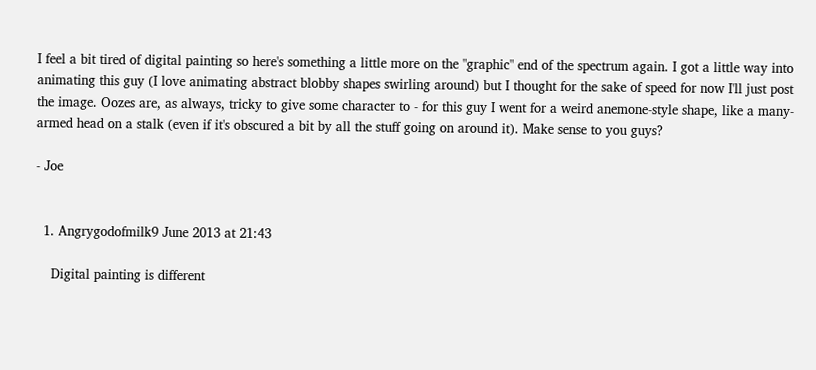I feel a bit tired of digital painting so here's something a little more on the "graphic" end of the spectrum again. I got a little way into animating this guy (I love animating abstract blobby shapes swirling around) but I thought for the sake of speed for now I'll just post the image. Oozes are, as always, tricky to give some character to - for this guy I went for a weird anemone-style shape, like a many-armed head on a stalk (even if it's obscured a bit by all the stuff going on around it). Make sense to you guys?

- Joe


  1. Angrygodofmilk9 June 2013 at 21:43

    Digital painting is different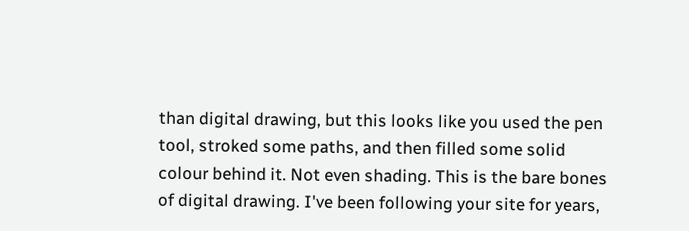than digital drawing, but this looks like you used the pen tool, stroked some paths, and then filled some solid colour behind it. Not even shading. This is the bare bones of digital drawing. I've been following your site for years,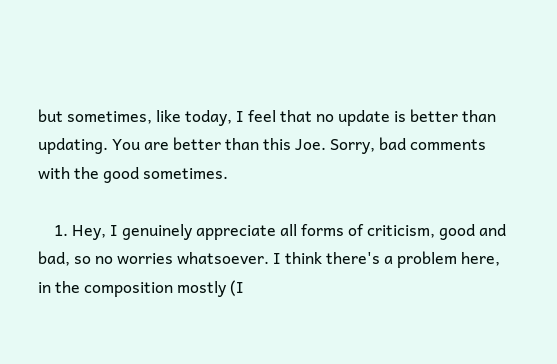but sometimes, like today, I feel that no update is better than updating. You are better than this Joe. Sorry, bad comments with the good sometimes.

    1. Hey, I genuinely appreciate all forms of criticism, good and bad, so no worries whatsoever. I think there's a problem here, in the composition mostly (I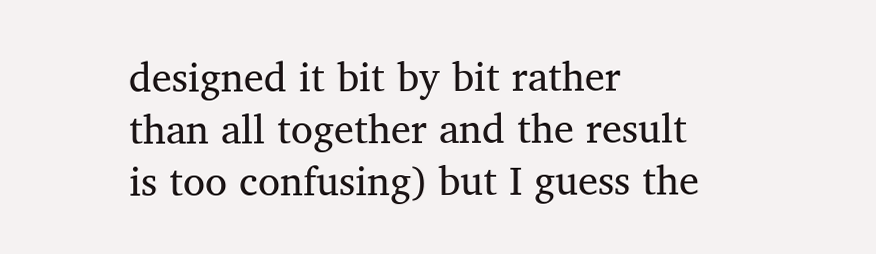designed it bit by bit rather than all together and the result is too confusing) but I guess the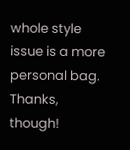whole style issue is a more personal bag. Thanks, though!